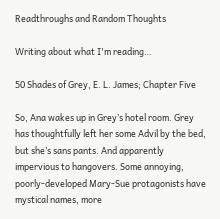Readthroughs and Random Thoughts

Writing about what I'm reading…

50 Shades of Grey, E. L. James; Chapter Five

So, Ana wakes up in Grey’s hotel room. Grey has thoughtfully left her some Advil by the bed, but she’s sans pants. And apparently impervious to hangovers. Some annoying, poorly-developed Mary-Sue protagonists have mystical names, more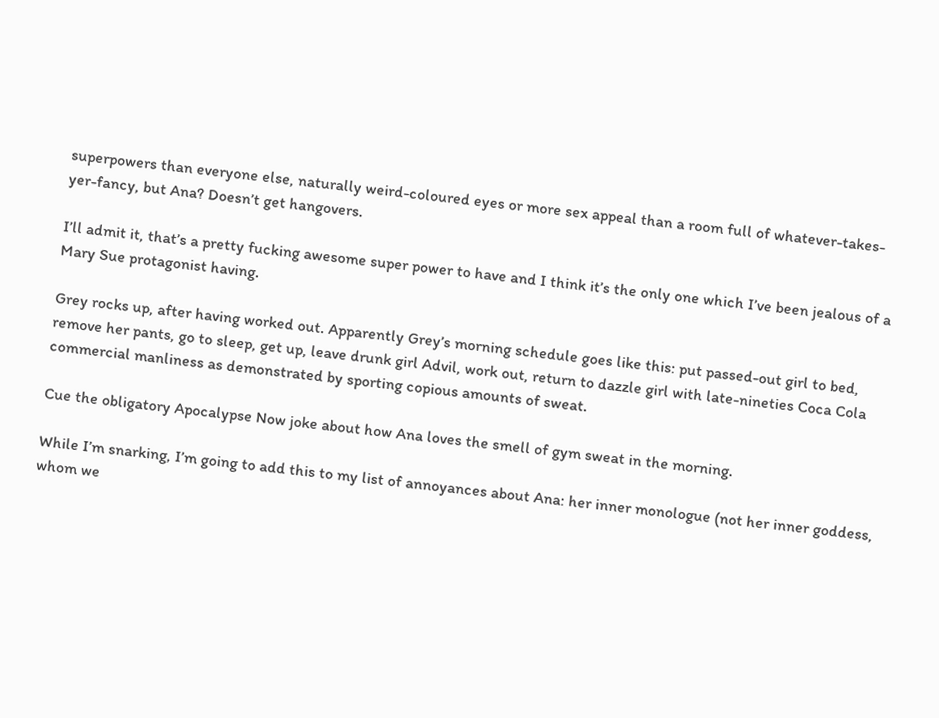superpowers than everyone else, naturally weird-coloured eyes or more sex appeal than a room full of whatever-takes-yer-fancy, but Ana? Doesn’t get hangovers.

I’ll admit it, that’s a pretty fucking awesome super power to have and I think it’s the only one which I’ve been jealous of a Mary Sue protagonist having.

Grey rocks up, after having worked out. Apparently Grey’s morning schedule goes like this: put passed-out girl to bed, remove her pants, go to sleep, get up, leave drunk girl Advil, work out, return to dazzle girl with late-nineties Coca Cola commercial manliness as demonstrated by sporting copious amounts of sweat.

Cue the obligatory Apocalypse Now joke about how Ana loves the smell of gym sweat in the morning.

While I’m snarking, I’m going to add this to my list of annoyances about Ana: her inner monologue (not her inner goddess, whom we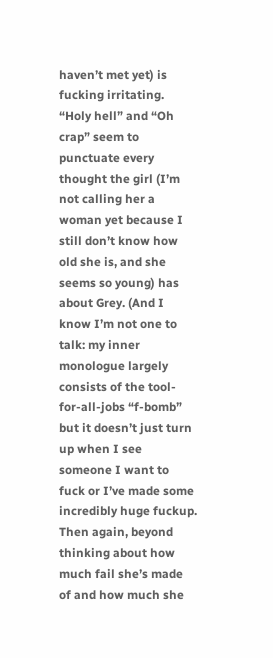haven’t met yet) is fucking irritating. “Holy hell” and “Oh crap” seem to punctuate every thought the girl (I’m not calling her a woman yet because I still don’t know how old she is, and she seems so young) has about Grey. (And I know I’m not one to talk: my inner monologue largely consists of the tool-for-all-jobs “f-bomb” but it doesn’t just turn up when I see someone I want to fuck or I’ve made some incredibly huge fuckup. Then again, beyond thinking about how much fail she’s made of and how much she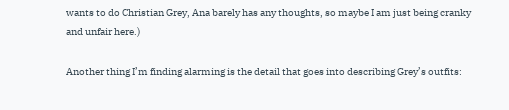wants to do Christian Grey, Ana barely has any thoughts, so maybe I am just being cranky and unfair here.)

Another thing I’m finding alarming is the detail that goes into describing Grey’s outfits: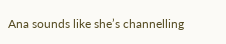Ana sounds like she’s channelling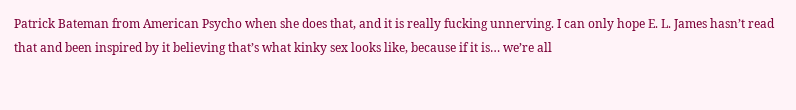Patrick Bateman from American Psycho when she does that, and it is really fucking unnerving. I can only hope E. L. James hasn’t read that and been inspired by it believing that’s what kinky sex looks like, because if it is… we’re all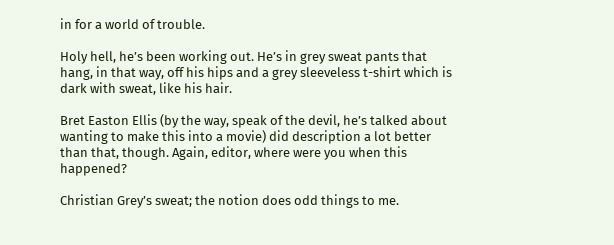in for a world of trouble.

Holy hell, he’s been working out. He’s in grey sweat pants that hang, in that way, off his hips and a grey sleeveless t-shirt which is dark with sweat, like his hair.

Bret Easton Ellis (by the way, speak of the devil, he’s talked about wanting to make this into a movie) did description a lot better than that, though. Again, editor, where were you when this happened?

Christian Grey’s sweat; the notion does odd things to me.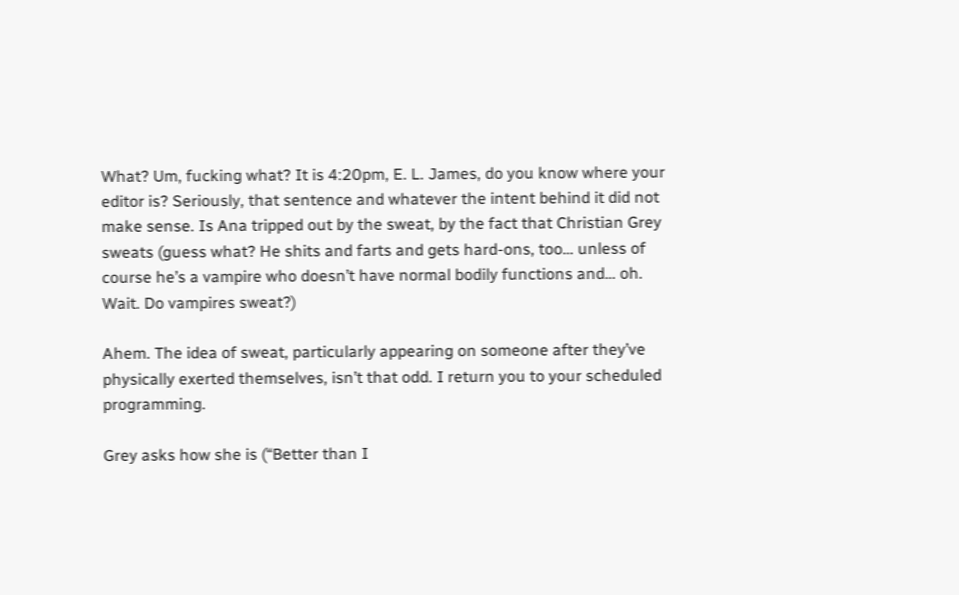What? Um, fucking what? It is 4:20pm, E. L. James, do you know where your editor is? Seriously, that sentence and whatever the intent behind it did not make sense. Is Ana tripped out by the sweat, by the fact that Christian Grey sweats (guess what? He shits and farts and gets hard-ons, too… unless of course he’s a vampire who doesn’t have normal bodily functions and… oh. Wait. Do vampires sweat?)

Ahem. The idea of sweat, particularly appearing on someone after they’ve physically exerted themselves, isn’t that odd. I return you to your scheduled programming.

Grey asks how she is (“Better than I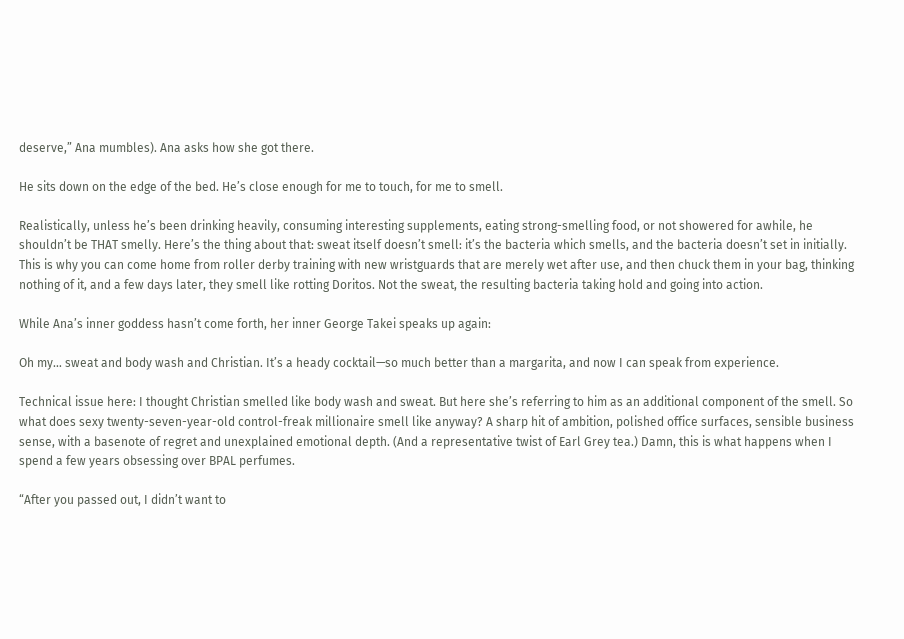deserve,” Ana mumbles). Ana asks how she got there.

He sits down on the edge of the bed. He’s close enough for me to touch, for me to smell.

Realistically, unless he’s been drinking heavily, consuming interesting supplements, eating strong-smelling food, or not showered for awhile, he shouldn’t be THAT smelly. Here’s the thing about that: sweat itself doesn’t smell: it’s the bacteria which smells, and the bacteria doesn’t set in initially. This is why you can come home from roller derby training with new wristguards that are merely wet after use, and then chuck them in your bag, thinking nothing of it, and a few days later, they smell like rotting Doritos. Not the sweat, the resulting bacteria taking hold and going into action.

While Ana’s inner goddess hasn’t come forth, her inner George Takei speaks up again:

Oh my… sweat and body wash and Christian. It’s a heady cocktail—so much better than a margarita, and now I can speak from experience.

Technical issue here: I thought Christian smelled like body wash and sweat. But here she’s referring to him as an additional component of the smell. So what does sexy twenty-seven-year-old control-freak millionaire smell like anyway? A sharp hit of ambition, polished office surfaces, sensible business sense, with a basenote of regret and unexplained emotional depth. (And a representative twist of Earl Grey tea.) Damn, this is what happens when I spend a few years obsessing over BPAL perfumes.

“After you passed out, I didn’t want to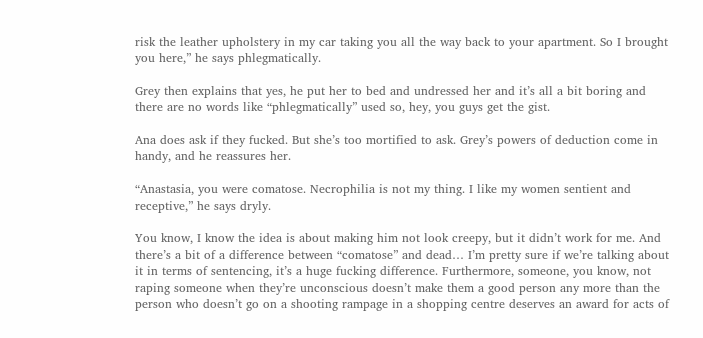risk the leather upholstery in my car taking you all the way back to your apartment. So I brought you here,” he says phlegmatically.

Grey then explains that yes, he put her to bed and undressed her and it’s all a bit boring and there are no words like “phlegmatically” used so, hey, you guys get the gist.

Ana does ask if they fucked. But she’s too mortified to ask. Grey’s powers of deduction come in handy, and he reassures her.

“Anastasia, you were comatose. Necrophilia is not my thing. I like my women sentient and receptive,” he says dryly.

You know, I know the idea is about making him not look creepy, but it didn’t work for me. And there’s a bit of a difference between “comatose” and dead… I’m pretty sure if we’re talking about it in terms of sentencing, it’s a huge fucking difference. Furthermore, someone, you know, not raping someone when they’re unconscious doesn’t make them a good person any more than the person who doesn’t go on a shooting rampage in a shopping centre deserves an award for acts of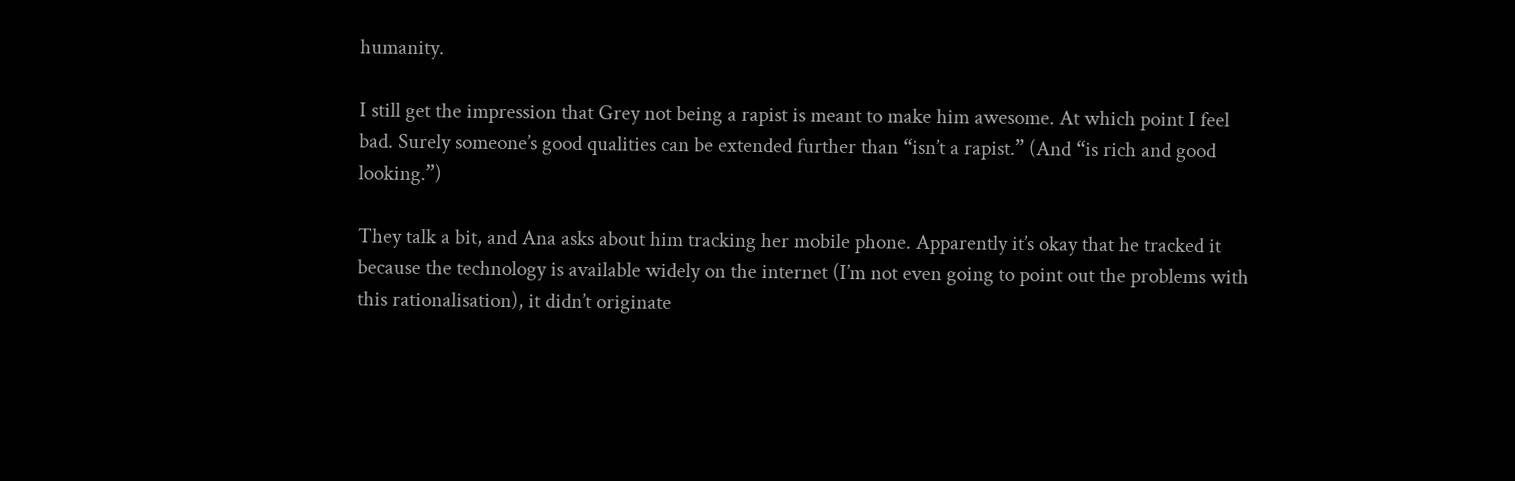humanity.

I still get the impression that Grey not being a rapist is meant to make him awesome. At which point I feel bad. Surely someone’s good qualities can be extended further than “isn’t a rapist.” (And “is rich and good looking.”)

They talk a bit, and Ana asks about him tracking her mobile phone. Apparently it’s okay that he tracked it because the technology is available widely on the internet (I’m not even going to point out the problems with this rationalisation), it didn’t originate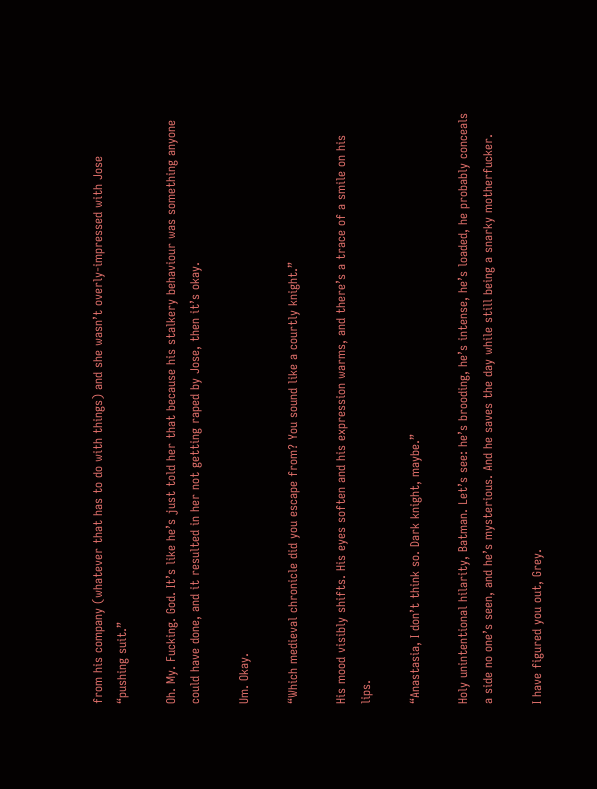from his company (whatever that has to do with things) and she wasn’t overly-impressed with Jose “pushing suit.”

Oh. My. Fucking. God. It’s like he’s just told her that because his stalkery behaviour was something anyone could have done, and it resulted in her not getting raped by Jose, then it’s okay.

Um. Okay.

“Which medieval chronicle did you escape from? You sound like a courtly knight.”

His mood visibly shifts. His eyes soften and his expression warms, and there’s a trace of a smile on his lips.

“Anastasia, I don’t think so. Dark knight, maybe.”

Holy unintentional hilarity, Batman. Let’s see: he’s brooding, he’s intense, he’s loaded, he probably conceals a side no one’s seen, and he’s mysterious. And he saves the day while still being a snarky motherfucker.

I have figured you out, Grey.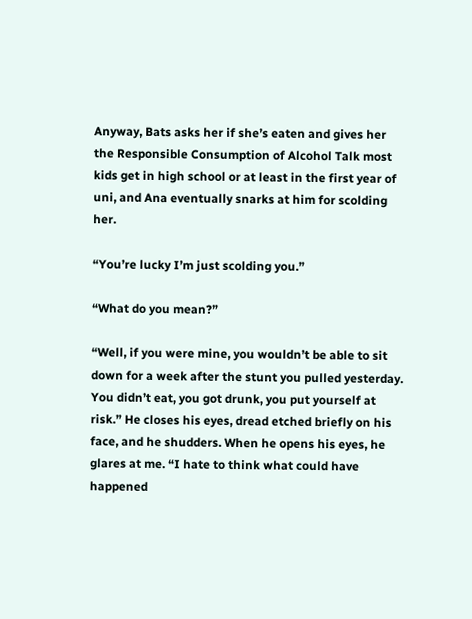Anyway, Bats asks her if she’s eaten and gives her the Responsible Consumption of Alcohol Talk most kids get in high school or at least in the first year of uni, and Ana eventually snarks at him for scolding her.

“You’re lucky I’m just scolding you.”

“What do you mean?”

“Well, if you were mine, you wouldn’t be able to sit down for a week after the stunt you pulled yesterday. You didn’t eat, you got drunk, you put yourself at risk.” He closes his eyes, dread etched briefly on his face, and he shudders. When he opens his eyes, he glares at me. “I hate to think what could have happened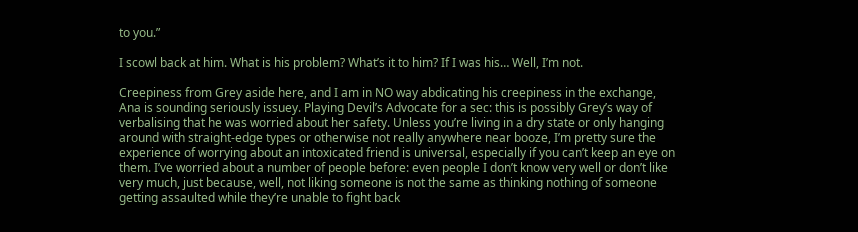to you.”

I scowl back at him. What is his problem? What’s it to him? If I was his… Well, I’m not.

Creepiness from Grey aside here, and I am in NO way abdicating his creepiness in the exchange, Ana is sounding seriously issuey. Playing Devil’s Advocate for a sec: this is possibly Grey’s way of verbalising that he was worried about her safety. Unless you’re living in a dry state or only hanging around with straight-edge types or otherwise not really anywhere near booze, I’m pretty sure the experience of worrying about an intoxicated friend is universal, especially if you can’t keep an eye on them. I’ve worried about a number of people before: even people I don’t know very well or don’t like very much, just because, well, not liking someone is not the same as thinking nothing of someone getting assaulted while they’re unable to fight back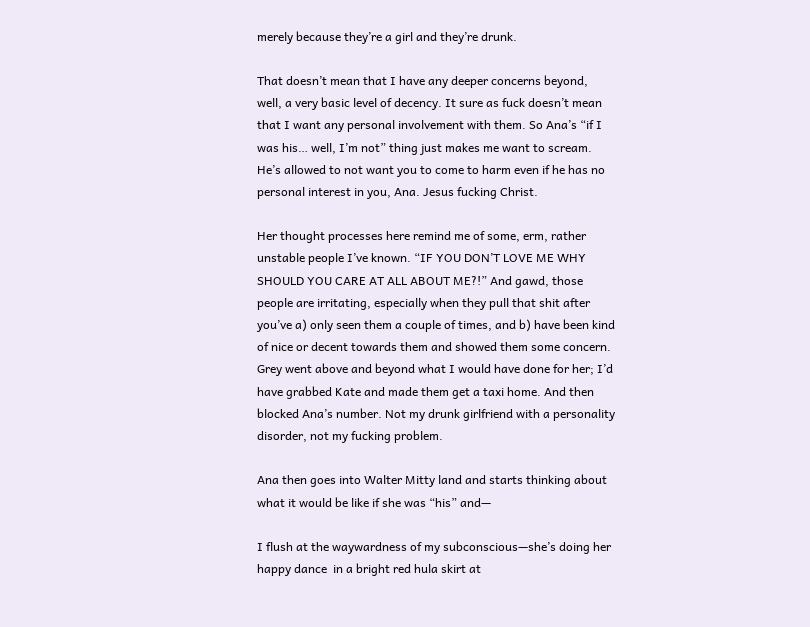merely because they’re a girl and they’re drunk.

That doesn’t mean that I have any deeper concerns beyond, well, a very basic level of decency. It sure as fuck doesn’t mean that I want any personal involvement with them. So Ana’s “if I was his… well, I’m not” thing just makes me want to scream. He’s allowed to not want you to come to harm even if he has no personal interest in you, Ana. Jesus fucking Christ.

Her thought processes here remind me of some, erm, rather unstable people I’ve known. “IF YOU DON’T LOVE ME WHY SHOULD YOU CARE AT ALL ABOUT ME?!” And gawd, those people are irritating, especially when they pull that shit after you’ve a) only seen them a couple of times, and b) have been kind of nice or decent towards them and showed them some concern. Grey went above and beyond what I would have done for her; I’d have grabbed Kate and made them get a taxi home. And then blocked Ana’s number. Not my drunk girlfriend with a personality disorder, not my fucking problem.

Ana then goes into Walter Mitty land and starts thinking about what it would be like if she was “his” and—

I flush at the waywardness of my subconscious—she’s doing her happy dance  in a bright red hula skirt at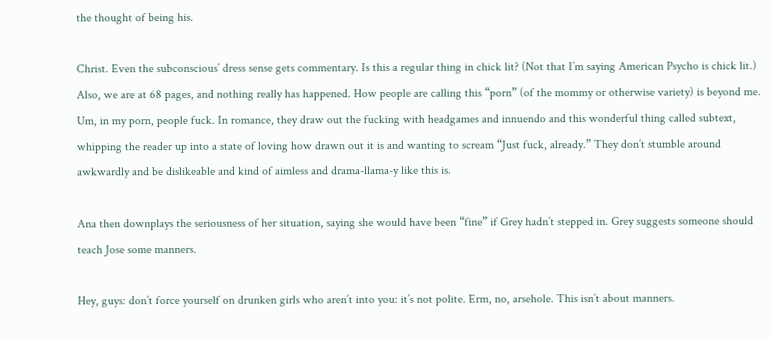the thought of being his.

Christ. Even the subconscious’ dress sense gets commentary. Is this a regular thing in chick lit? (Not that I’m saying American Psycho is chick lit.) Also, we are at 68 pages, and nothing really has happened. How people are calling this “porn” (of the mommy or otherwise variety) is beyond me. Um, in my porn, people fuck. In romance, they draw out the fucking with headgames and innuendo and this wonderful thing called subtext, whipping the reader up into a state of loving how drawn out it is and wanting to scream “Just fuck, already.” They don’t stumble around awkwardly and be dislikeable and kind of aimless and drama-llama-y like this is.

Ana then downplays the seriousness of her situation, saying she would have been “fine” if Grey hadn’t stepped in. Grey suggests someone should teach Jose some manners.

Hey, guys: don’t force yourself on drunken girls who aren’t into you: it’s not polite. Erm, no, arsehole. This isn’t about manners.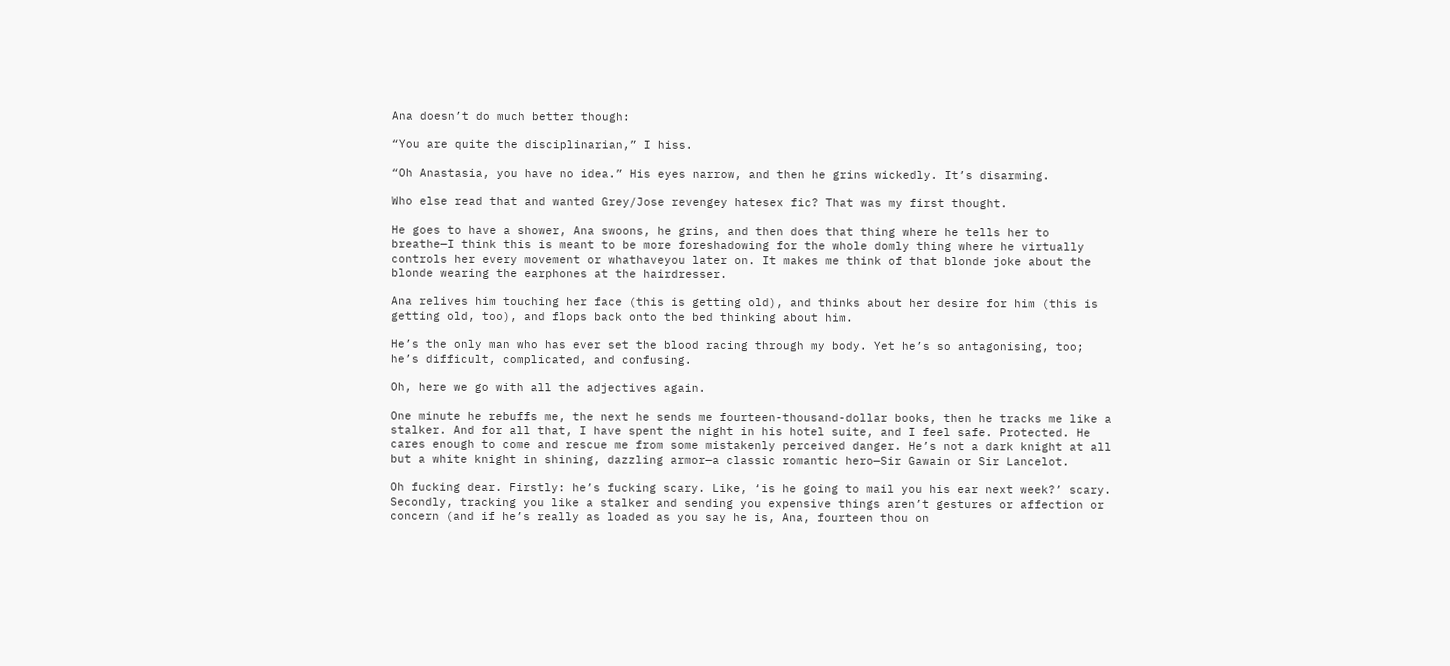Ana doesn’t do much better though:

“You are quite the disciplinarian,” I hiss.

“Oh Anastasia, you have no idea.” His eyes narrow, and then he grins wickedly. It’s disarming.

Who else read that and wanted Grey/Jose revengey hatesex fic? That was my first thought.

He goes to have a shower, Ana swoons, he grins, and then does that thing where he tells her to breathe—I think this is meant to be more foreshadowing for the whole domly thing where he virtually controls her every movement or whathaveyou later on. It makes me think of that blonde joke about the blonde wearing the earphones at the hairdresser.

Ana relives him touching her face (this is getting old), and thinks about her desire for him (this is getting old, too), and flops back onto the bed thinking about him.

He’s the only man who has ever set the blood racing through my body. Yet he’s so antagonising, too; he’s difficult, complicated, and confusing.

Oh, here we go with all the adjectives again.

One minute he rebuffs me, the next he sends me fourteen-thousand-dollar books, then he tracks me like a stalker. And for all that, I have spent the night in his hotel suite, and I feel safe. Protected. He cares enough to come and rescue me from some mistakenly perceived danger. He’s not a dark knight at all but a white knight in shining, dazzling armor—a classic romantic hero—Sir Gawain or Sir Lancelot.

Oh fucking dear. Firstly: he’s fucking scary. Like, ‘is he going to mail you his ear next week?’ scary. Secondly, tracking you like a stalker and sending you expensive things aren’t gestures or affection or concern (and if he’s really as loaded as you say he is, Ana, fourteen thou on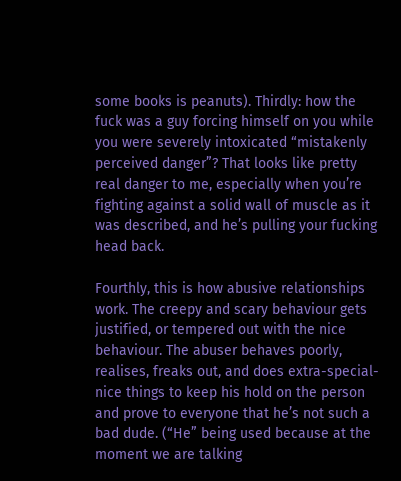some books is peanuts). Thirdly: how the fuck was a guy forcing himself on you while you were severely intoxicated “mistakenly perceived danger”? That looks like pretty real danger to me, especially when you’re fighting against a solid wall of muscle as it was described, and he’s pulling your fucking head back.

Fourthly, this is how abusive relationships work. The creepy and scary behaviour gets justified, or tempered out with the nice behaviour. The abuser behaves poorly, realises, freaks out, and does extra-special-nice things to keep his hold on the person and prove to everyone that he’s not such a bad dude. (“He” being used because at the moment we are talking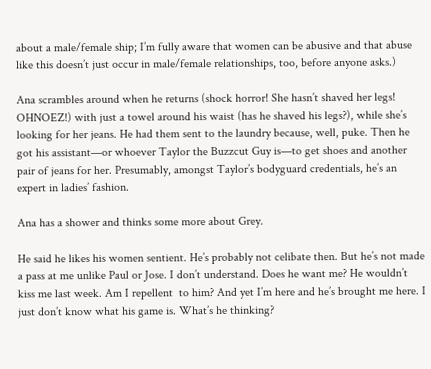about a male/female ship; I’m fully aware that women can be abusive and that abuse like this doesn’t just occur in male/female relationships, too, before anyone asks.)

Ana scrambles around when he returns (shock horror! She hasn’t shaved her legs! OHNOEZ!) with just a towel around his waist (has he shaved his legs?), while she’s looking for her jeans. He had them sent to the laundry because, well, puke. Then he got his assistant—or whoever Taylor the Buzzcut Guy is—to get shoes and another pair of jeans for her. Presumably, amongst Taylor’s bodyguard credentials, he’s an expert in ladies’ fashion.

Ana has a shower and thinks some more about Grey.

He said he likes his women sentient. He’s probably not celibate then. But he’s not made a pass at me unlike Paul or Jose. I don’t understand. Does he want me? He wouldn’t kiss me last week. Am I repellent  to him? And yet I’m here and he’s brought me here. I just don’t know what his game is. What’s he thinking?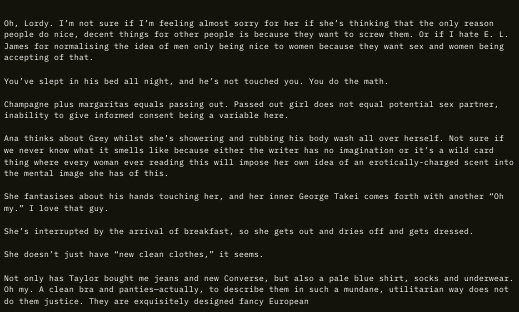Oh, Lordy. I’m not sure if I’m feeling almost sorry for her if she’s thinking that the only reason people do nice, decent things for other people is because they want to screw them. Or if I hate E. L. James for normalising the idea of men only being nice to women because they want sex and women being accepting of that.

You’ve slept in his bed all night, and he’s not touched you. You do the math.

Champagne plus margaritas equals passing out. Passed out girl does not equal potential sex partner, inability to give informed consent being a variable here.

Ana thinks about Grey whilst she’s showering and rubbing his body wash all over herself. Not sure if we never know what it smells like because either the writer has no imagination or it’s a wild card thing where every woman ever reading this will impose her own idea of an erotically-charged scent into the mental image she has of this.

She fantasises about his hands touching her, and her inner George Takei comes forth with another “Oh my.” I love that guy.

She’s interrupted by the arrival of breakfast, so she gets out and dries off and gets dressed.

She doesn’t just have “new clean clothes,” it seems.

Not only has Taylor bought me jeans and new Converse, but also a pale blue shirt, socks and underwear. Oh my. A clean bra and panties—actually, to describe them in such a mundane, utilitarian way does not do them justice. They are exquisitely designed fancy European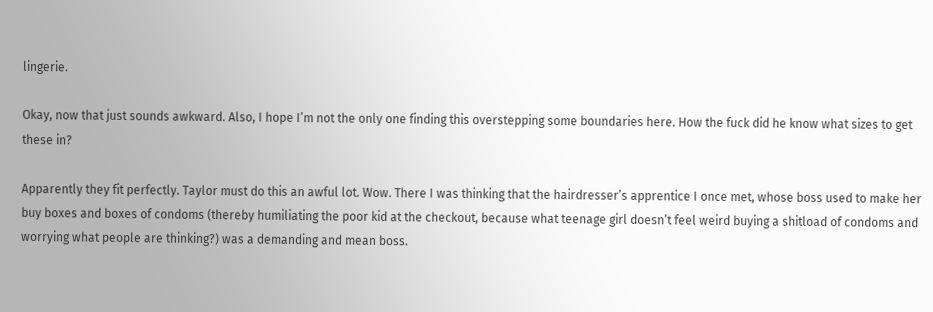lingerie.

Okay, now that just sounds awkward. Also, I hope I’m not the only one finding this overstepping some boundaries here. How the fuck did he know what sizes to get these in?

Apparently they fit perfectly. Taylor must do this an awful lot. Wow. There I was thinking that the hairdresser’s apprentice I once met, whose boss used to make her buy boxes and boxes of condoms (thereby humiliating the poor kid at the checkout, because what teenage girl doesn’t feel weird buying a shitload of condoms and worrying what people are thinking?) was a demanding and mean boss.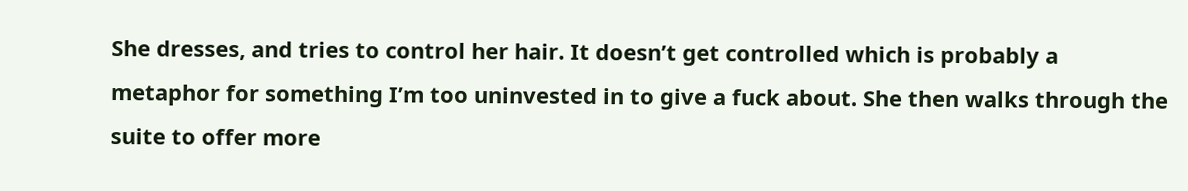She dresses, and tries to control her hair. It doesn’t get controlled which is probably a metaphor for something I’m too uninvested in to give a fuck about. She then walks through the suite to offer more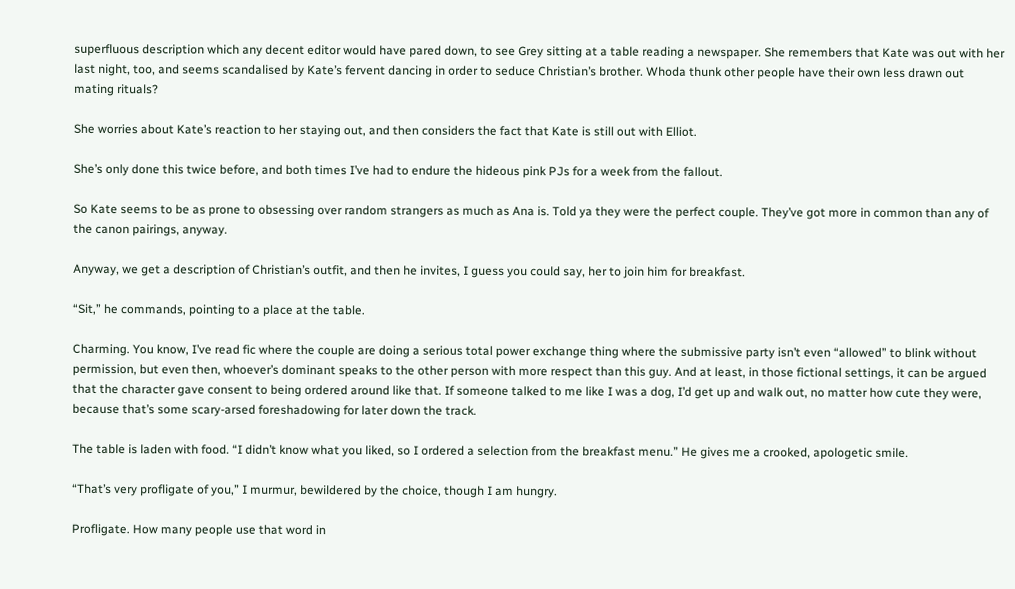superfluous description which any decent editor would have pared down, to see Grey sitting at a table reading a newspaper. She remembers that Kate was out with her last night, too, and seems scandalised by Kate’s fervent dancing in order to seduce Christian’s brother. Whoda thunk other people have their own less drawn out mating rituals?

She worries about Kate’s reaction to her staying out, and then considers the fact that Kate is still out with Elliot.

She’s only done this twice before, and both times I’ve had to endure the hideous pink PJs for a week from the fallout.

So Kate seems to be as prone to obsessing over random strangers as much as Ana is. Told ya they were the perfect couple. They’ve got more in common than any of the canon pairings, anyway.

Anyway, we get a description of Christian’s outfit, and then he invites, I guess you could say, her to join him for breakfast.

“Sit,” he commands, pointing to a place at the table.

Charming. You know, I’ve read fic where the couple are doing a serious total power exchange thing where the submissive party isn’t even “allowed” to blink without permission, but even then, whoever’s dominant speaks to the other person with more respect than this guy. And at least, in those fictional settings, it can be argued that the character gave consent to being ordered around like that. If someone talked to me like I was a dog, I’d get up and walk out, no matter how cute they were, because that’s some scary-arsed foreshadowing for later down the track.

The table is laden with food. “I didn’t know what you liked, so I ordered a selection from the breakfast menu.” He gives me a crooked, apologetic smile.

“That’s very profligate of you,” I murmur, bewildered by the choice, though I am hungry.

Profligate. How many people use that word in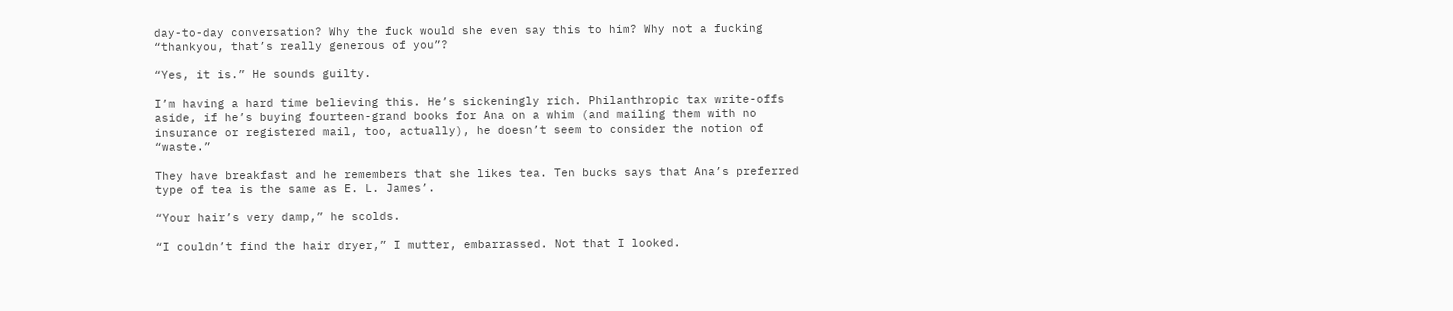day-to-day conversation? Why the fuck would she even say this to him? Why not a fucking “thankyou, that’s really generous of you”?

“Yes, it is.” He sounds guilty.

I’m having a hard time believing this. He’s sickeningly rich. Philanthropic tax write-offs aside, if he’s buying fourteen-grand books for Ana on a whim (and mailing them with no insurance or registered mail, too, actually), he doesn’t seem to consider the notion of “waste.”

They have breakfast and he remembers that she likes tea. Ten bucks says that Ana’s preferred type of tea is the same as E. L. James’.

“Your hair’s very damp,” he scolds.

“I couldn’t find the hair dryer,” I mutter, embarrassed. Not that I looked.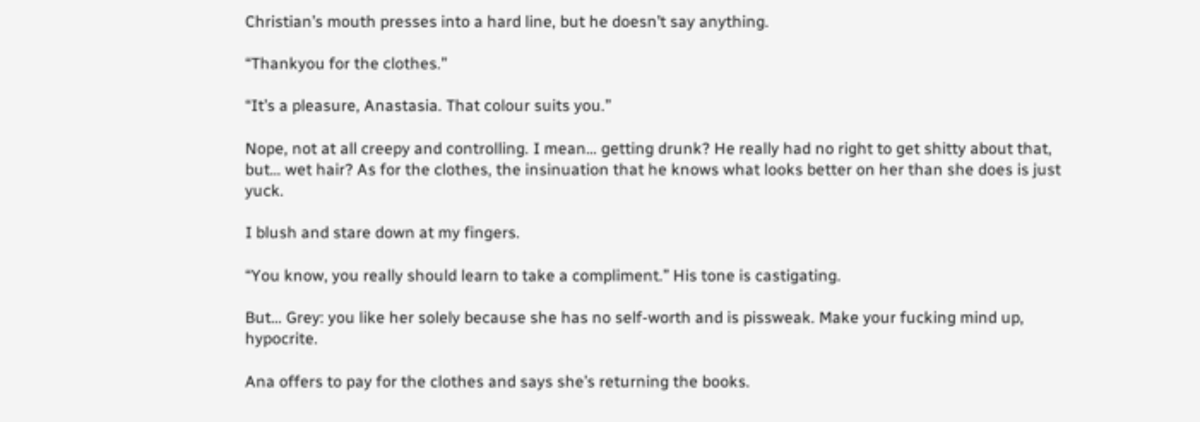Christian’s mouth presses into a hard line, but he doesn’t say anything.

“Thankyou for the clothes.”

“It’s a pleasure, Anastasia. That colour suits you.”

Nope, not at all creepy and controlling. I mean… getting drunk? He really had no right to get shitty about that, but… wet hair? As for the clothes, the insinuation that he knows what looks better on her than she does is just yuck.

I blush and stare down at my fingers.

“You know, you really should learn to take a compliment.” His tone is castigating.

But… Grey: you like her solely because she has no self-worth and is pissweak. Make your fucking mind up, hypocrite.

Ana offers to pay for the clothes and says she’s returning the books.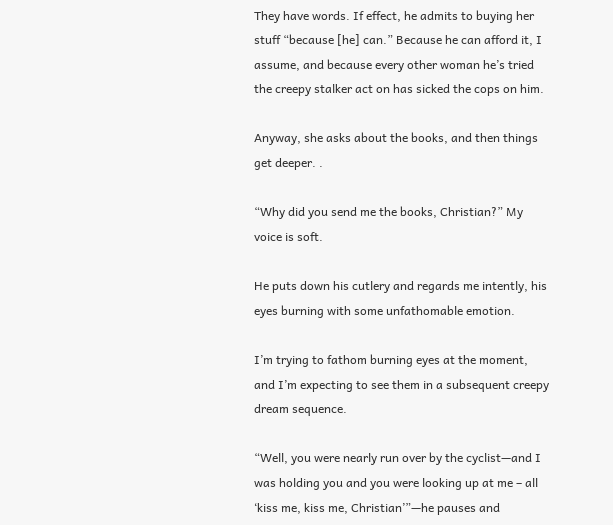They have words. If effect, he admits to buying her stuff “because [he] can.” Because he can afford it, I assume, and because every other woman he’s tried the creepy stalker act on has sicked the cops on him.

Anyway, she asks about the books, and then things get deeper. .

“Why did you send me the books, Christian?” My voice is soft.

He puts down his cutlery and regards me intently, his eyes burning with some unfathomable emotion.

I’m trying to fathom burning eyes at the moment, and I’m expecting to see them in a subsequent creepy dream sequence.

“Well, you were nearly run over by the cyclist—and I was holding you and you were looking up at me – all ‘kiss me, kiss me, Christian’”—he pauses and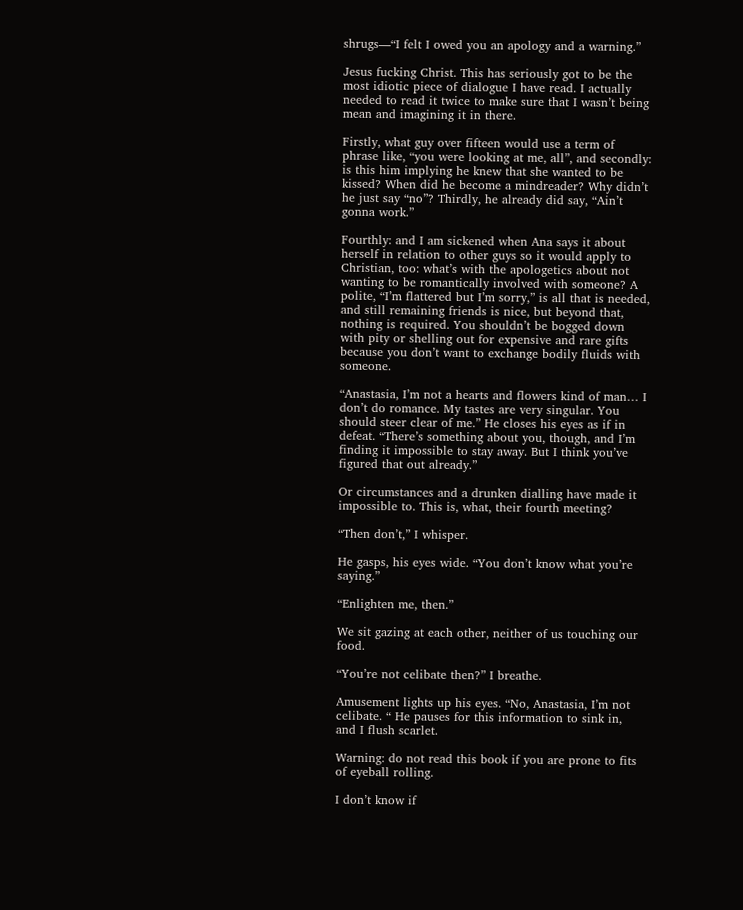shrugs—“I felt I owed you an apology and a warning.”

Jesus fucking Christ. This has seriously got to be the most idiotic piece of dialogue I have read. I actually needed to read it twice to make sure that I wasn’t being mean and imagining it in there.

Firstly, what guy over fifteen would use a term of phrase like, “you were looking at me, all”, and secondly: is this him implying he knew that she wanted to be kissed? When did he become a mindreader? Why didn’t he just say “no”? Thirdly, he already did say, “Ain’t gonna work.”

Fourthly: and I am sickened when Ana says it about herself in relation to other guys so it would apply to Christian, too: what’s with the apologetics about not wanting to be romantically involved with someone? A polite, “I’m flattered but I’m sorry,” is all that is needed, and still remaining friends is nice, but beyond that, nothing is required. You shouldn’t be bogged down with pity or shelling out for expensive and rare gifts because you don’t want to exchange bodily fluids with someone.

“Anastasia, I’m not a hearts and flowers kind of man… I don’t do romance. My tastes are very singular. You should steer clear of me.” He closes his eyes as if in defeat. “There’s something about you, though, and I’m finding it impossible to stay away. But I think you’ve figured that out already.”

Or circumstances and a drunken dialling have made it impossible to. This is, what, their fourth meeting?

“Then don’t,” I whisper.

He gasps, his eyes wide. “You don’t know what you’re saying.”

“Enlighten me, then.”

We sit gazing at each other, neither of us touching our food.

“You’re not celibate then?” I breathe.

Amusement lights up his eyes. “No, Anastasia, I’m not celibate. “ He pauses for this information to sink in, and I flush scarlet.

Warning: do not read this book if you are prone to fits of eyeball rolling.

I don’t know if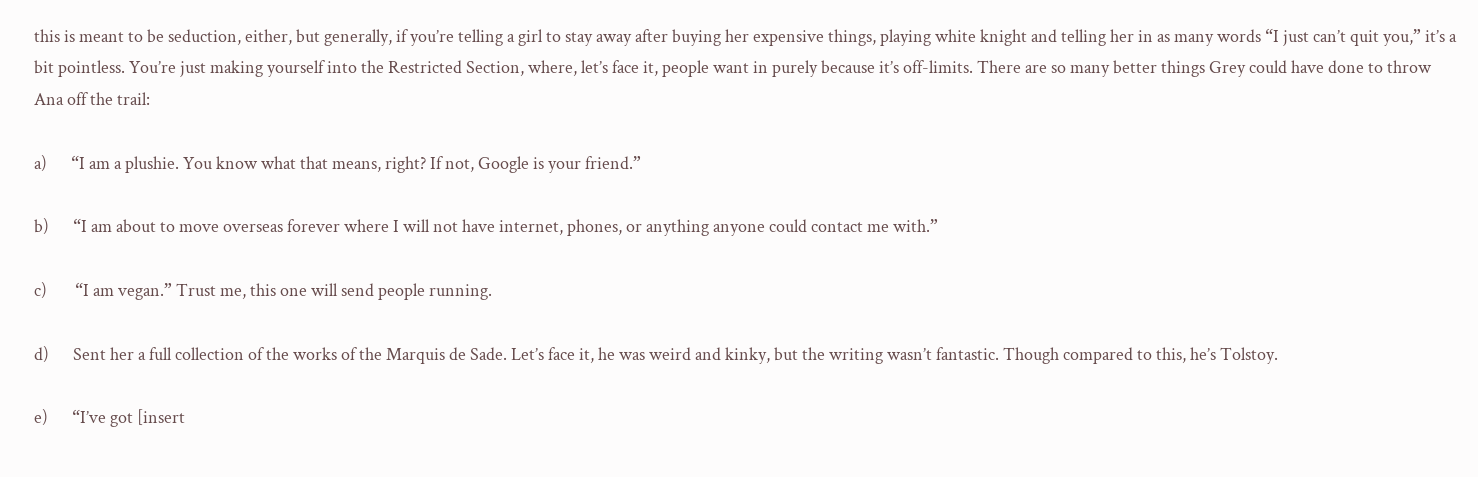this is meant to be seduction, either, but generally, if you’re telling a girl to stay away after buying her expensive things, playing white knight and telling her in as many words “I just can’t quit you,” it’s a bit pointless. You’re just making yourself into the Restricted Section, where, let’s face it, people want in purely because it’s off-limits. There are so many better things Grey could have done to throw Ana off the trail:

a)      “I am a plushie. You know what that means, right? If not, Google is your friend.”

b)      “I am about to move overseas forever where I will not have internet, phones, or anything anyone could contact me with.”

c)       “I am vegan.” Trust me, this one will send people running.

d)      Sent her a full collection of the works of the Marquis de Sade. Let’s face it, he was weird and kinky, but the writing wasn’t fantastic. Though compared to this, he’s Tolstoy.

e)      “I’ve got [insert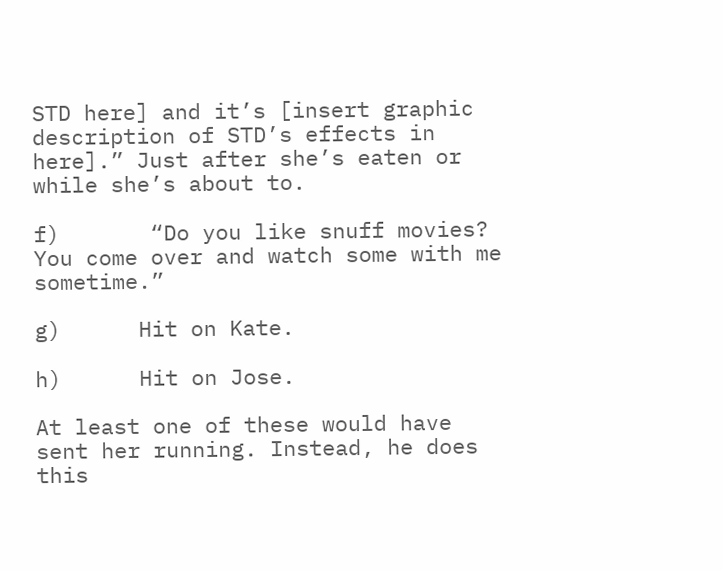STD here] and it’s [insert graphic description of STD’s effects in here].” Just after she’s eaten or while she’s about to.

f)       “Do you like snuff movies? You come over and watch some with me sometime.”

g)      Hit on Kate.

h)      Hit on Jose.

At least one of these would have sent her running. Instead, he does this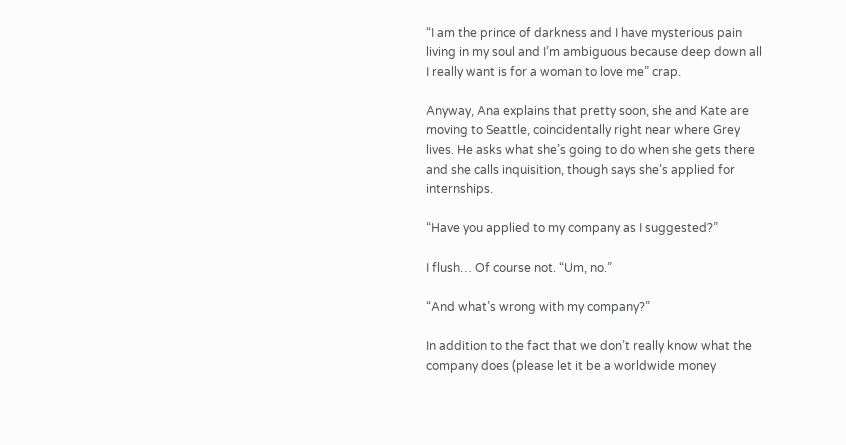“I am the prince of darkness and I have mysterious pain living in my soul and I’m ambiguous because deep down all I really want is for a woman to love me” crap.

Anyway, Ana explains that pretty soon, she and Kate are moving to Seattle, coincidentally right near where Grey lives. He asks what she’s going to do when she gets there and she calls inquisition, though says she’s applied for internships.

“Have you applied to my company as I suggested?”

I flush… Of course not. “Um, no.”

“And what’s wrong with my company?”

In addition to the fact that we don’t really know what the company does (please let it be a worldwide money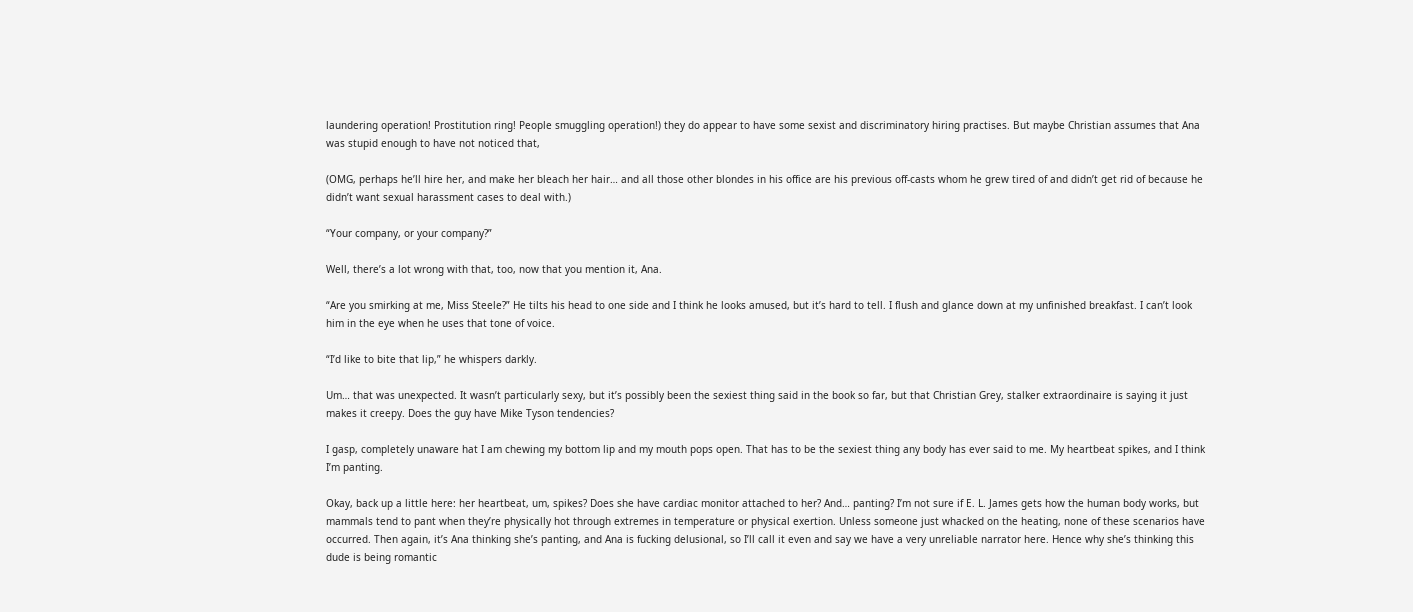laundering operation! Prostitution ring! People smuggling operation!) they do appear to have some sexist and discriminatory hiring practises. But maybe Christian assumes that Ana was stupid enough to have not noticed that,

(OMG, perhaps he’ll hire her, and make her bleach her hair… and all those other blondes in his office are his previous off-casts whom he grew tired of and didn’t get rid of because he didn’t want sexual harassment cases to deal with.)

“Your company, or your company?”

Well, there’s a lot wrong with that, too, now that you mention it, Ana.

“Are you smirking at me, Miss Steele?” He tilts his head to one side and I think he looks amused, but it’s hard to tell. I flush and glance down at my unfinished breakfast. I can’t look him in the eye when he uses that tone of voice.

“I’d like to bite that lip,” he whispers darkly.

Um… that was unexpected. It wasn’t particularly sexy, but it’s possibly been the sexiest thing said in the book so far, but that Christian Grey, stalker extraordinaire is saying it just makes it creepy. Does the guy have Mike Tyson tendencies?

I gasp, completely unaware hat I am chewing my bottom lip and my mouth pops open. That has to be the sexiest thing any body has ever said to me. My heartbeat spikes, and I think I’m panting.

Okay, back up a little here: her heartbeat, um, spikes? Does she have cardiac monitor attached to her? And… panting? I’m not sure if E. L. James gets how the human body works, but mammals tend to pant when they’re physically hot through extremes in temperature or physical exertion. Unless someone just whacked on the heating, none of these scenarios have occurred. Then again, it’s Ana thinking she’s panting, and Ana is fucking delusional, so I’ll call it even and say we have a very unreliable narrator here. Hence why she’s thinking this dude is being romantic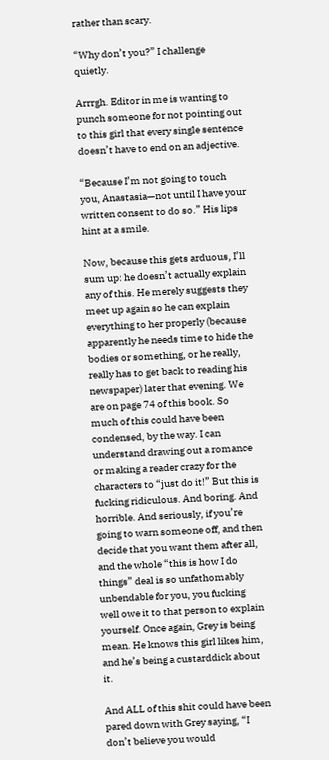rather than scary.

“Why don’t you?” I challenge quietly.

Arrrgh. Editor in me is wanting to punch someone for not pointing out to this girl that every single sentence doesn’t have to end on an adjective.

“Because I’m not going to touch you, Anastasia—not until I have your written consent to do so.” His lips hint at a smile.

Now, because this gets arduous, I’ll sum up: he doesn’t actually explain any of this. He merely suggests they meet up again so he can explain everything to her properly (because apparently he needs time to hide the bodies or something, or he really, really has to get back to reading his newspaper) later that evening. We are on page 74 of this book. So much of this could have been condensed, by the way. I can understand drawing out a romance or making a reader crazy for the characters to “just do it!” But this is fucking ridiculous. And boring. And horrible. And seriously, if you’re going to warn someone off, and then decide that you want them after all, and the whole “this is how I do things” deal is so unfathomably unbendable for you, you fucking well owe it to that person to explain yourself. Once again, Grey is being mean. He knows this girl likes him, and he’s being a custarddick about it.

And ALL of this shit could have been pared down with Grey saying, “I don’t believe you would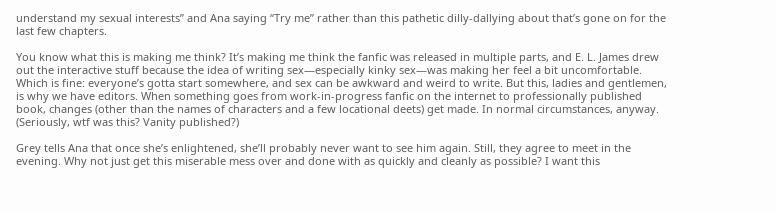understand my sexual interests” and Ana saying “Try me” rather than this pathetic dilly-dallying about that’s gone on for the last few chapters.

You know what this is making me think? It’s making me think the fanfic was released in multiple parts, and E. L. James drew out the interactive stuff because the idea of writing sex—especially kinky sex—was making her feel a bit uncomfortable. Which is fine: everyone’s gotta start somewhere, and sex can be awkward and weird to write. But this, ladies and gentlemen, is why we have editors. When something goes from work-in-progress fanfic on the internet to professionally published book, changes (other than the names of characters and a few locational deets) get made. In normal circumstances, anyway. (Seriously, wtf was this? Vanity published?)

Grey tells Ana that once she’s enlightened, she’ll probably never want to see him again. Still, they agree to meet in the evening. Why not just get this miserable mess over and done with as quickly and cleanly as possible? I want this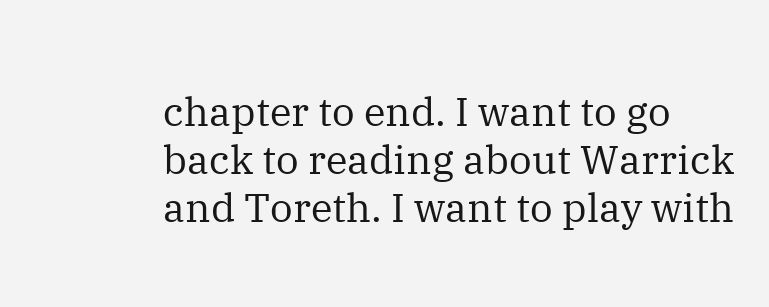chapter to end. I want to go back to reading about Warrick and Toreth. I want to play with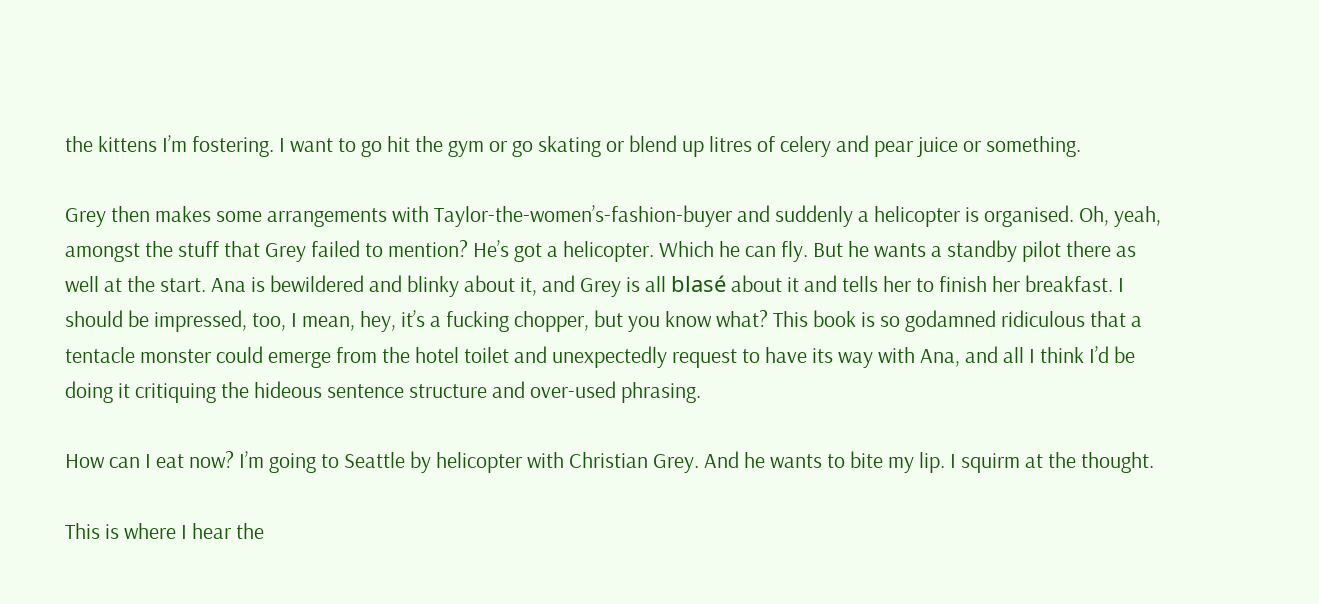the kittens I’m fostering. I want to go hit the gym or go skating or blend up litres of celery and pear juice or something.

Grey then makes some arrangements with Taylor-the-women’s-fashion-buyer and suddenly a helicopter is organised. Oh, yeah, amongst the stuff that Grey failed to mention? He’s got a helicopter. Which he can fly. But he wants a standby pilot there as well at the start. Ana is bewildered and blinky about it, and Grey is all blasé about it and tells her to finish her breakfast. I should be impressed, too, I mean, hey, it’s a fucking chopper, but you know what? This book is so godamned ridiculous that a tentacle monster could emerge from the hotel toilet and unexpectedly request to have its way with Ana, and all I think I’d be doing it critiquing the hideous sentence structure and over-used phrasing.

How can I eat now? I’m going to Seattle by helicopter with Christian Grey. And he wants to bite my lip. I squirm at the thought.

This is where I hear the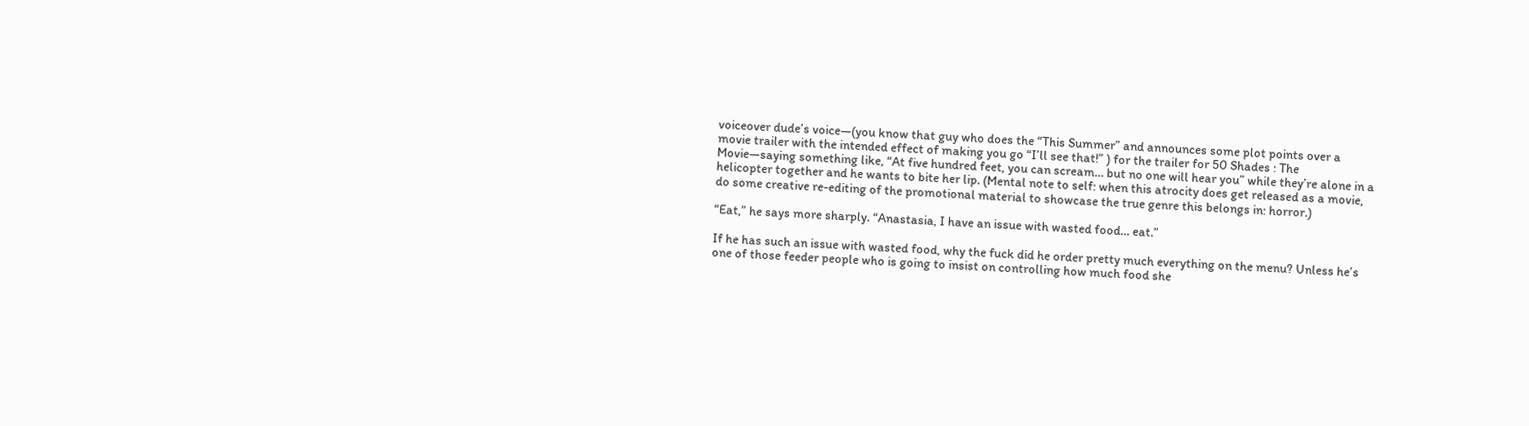voiceover dude’s voice—(you know that guy who does the “This Summer” and announces some plot points over a movie trailer with the intended effect of making you go “I’ll see that!” ) for the trailer for 50 Shades : The Movie—saying something like, “At five hundred feet, you can scream… but no one will hear you” while they’re alone in a helicopter together and he wants to bite her lip. (Mental note to self: when this atrocity does get released as a movie, do some creative re-editing of the promotional material to showcase the true genre this belongs in: horror.)

“Eat,” he says more sharply. “Anastasia, I have an issue with wasted food… eat.”

If he has such an issue with wasted food, why the fuck did he order pretty much everything on the menu? Unless he’s one of those feeder people who is going to insist on controlling how much food she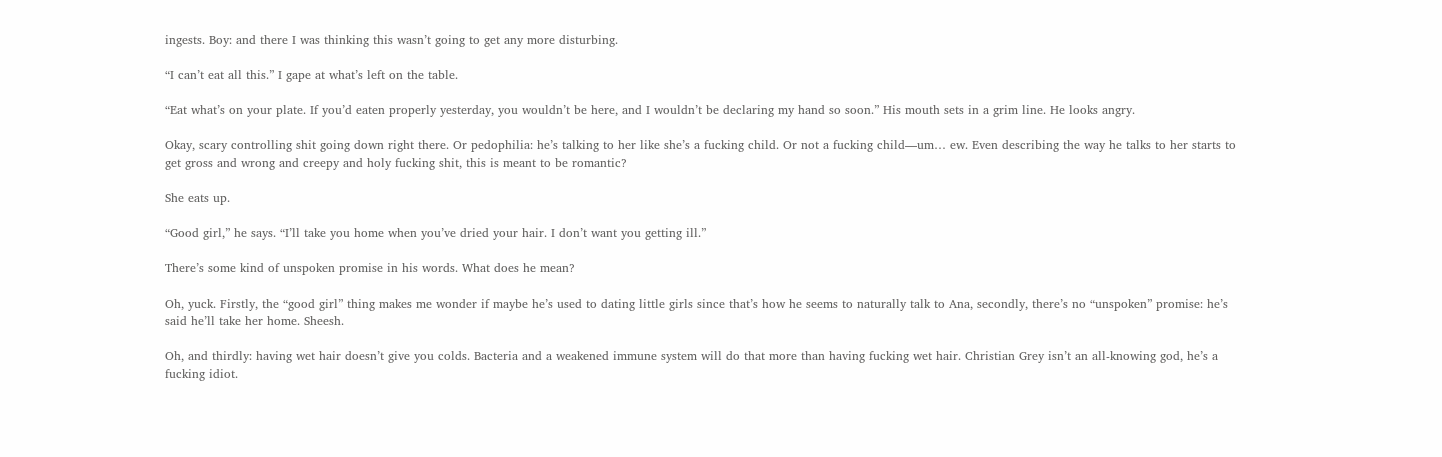ingests. Boy: and there I was thinking this wasn’t going to get any more disturbing.

“I can’t eat all this.” I gape at what’s left on the table.

“Eat what’s on your plate. If you’d eaten properly yesterday, you wouldn’t be here, and I wouldn’t be declaring my hand so soon.” His mouth sets in a grim line. He looks angry.

Okay, scary controlling shit going down right there. Or pedophilia: he’s talking to her like she’s a fucking child. Or not a fucking child—um… ew. Even describing the way he talks to her starts to get gross and wrong and creepy and holy fucking shit, this is meant to be romantic?

She eats up.

“Good girl,” he says. “I’ll take you home when you’ve dried your hair. I don’t want you getting ill.”

There’s some kind of unspoken promise in his words. What does he mean?

Oh, yuck. Firstly, the “good girl” thing makes me wonder if maybe he’s used to dating little girls since that’s how he seems to naturally talk to Ana, secondly, there’s no “unspoken” promise: he’s said he’ll take her home. Sheesh.

Oh, and thirdly: having wet hair doesn’t give you colds. Bacteria and a weakened immune system will do that more than having fucking wet hair. Christian Grey isn’t an all-knowing god, he’s a fucking idiot.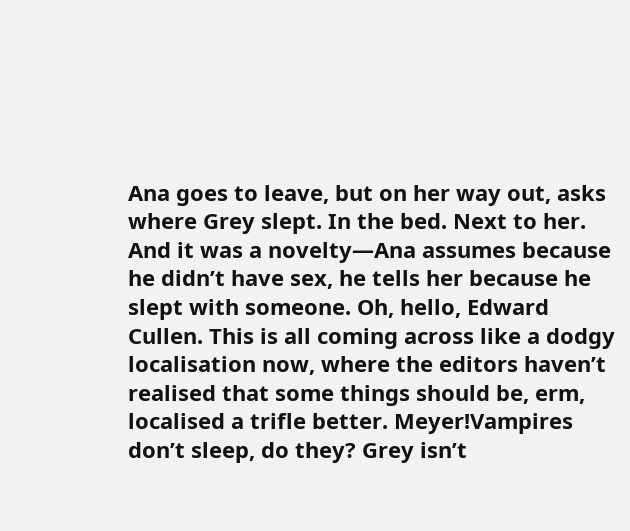Ana goes to leave, but on her way out, asks where Grey slept. In the bed. Next to her. And it was a novelty—Ana assumes because he didn’t have sex, he tells her because he slept with someone. Oh, hello, Edward Cullen. This is all coming across like a dodgy localisation now, where the editors haven’t realised that some things should be, erm, localised a trifle better. Meyer!Vampires don’t sleep, do they? Grey isn’t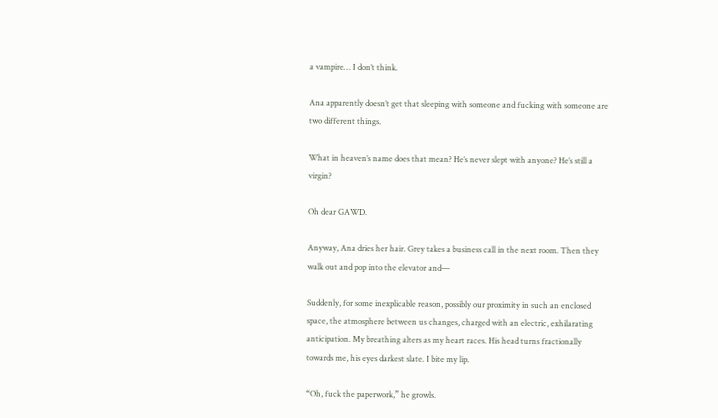a vampire… I don’t think.

Ana apparently doesn’t get that sleeping with someone and fucking with someone are two different things.

What in heaven’s name does that mean? He’s never slept with anyone? He’s still a virgin?

Oh dear GAWD.

Anyway, Ana dries her hair. Grey takes a business call in the next room. Then they walk out and pop into the elevator and—

Suddenly, for some inexplicable reason, possibly our proximity in such an enclosed space, the atmosphere between us changes, charged with an electric, exhilarating anticipation. My breathing alters as my heart races. His head turns fractionally towards me, his eyes darkest slate. I bite my lip.

“Oh, fuck the paperwork,” he growls.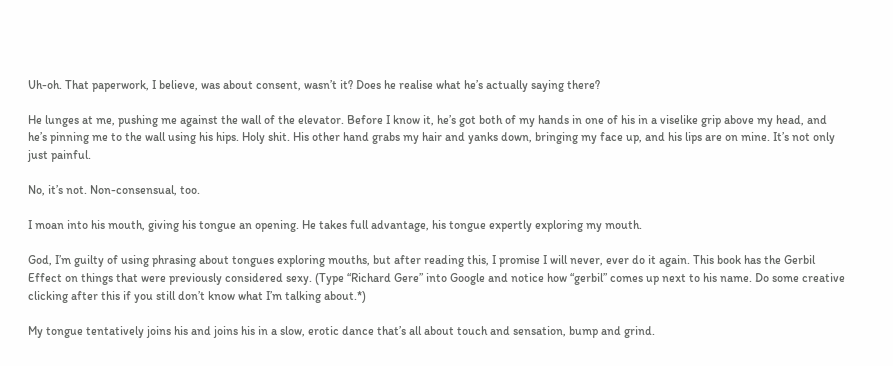Uh-oh. That paperwork, I believe, was about consent, wasn’t it? Does he realise what he’s actually saying there?

He lunges at me, pushing me against the wall of the elevator. Before I know it, he’s got both of my hands in one of his in a viselike grip above my head, and he’s pinning me to the wall using his hips. Holy shit. His other hand grabs my hair and yanks down, bringing my face up, and his lips are on mine. It’s not only just painful.

No, it’s not. Non-consensual, too.

I moan into his mouth, giving his tongue an opening. He takes full advantage, his tongue expertly exploring my mouth.

God, I’m guilty of using phrasing about tongues exploring mouths, but after reading this, I promise I will never, ever do it again. This book has the Gerbil Effect on things that were previously considered sexy. (Type “Richard Gere” into Google and notice how “gerbil” comes up next to his name. Do some creative clicking after this if you still don’t know what I’m talking about.*)

My tongue tentatively joins his and joins his in a slow, erotic dance that’s all about touch and sensation, bump and grind.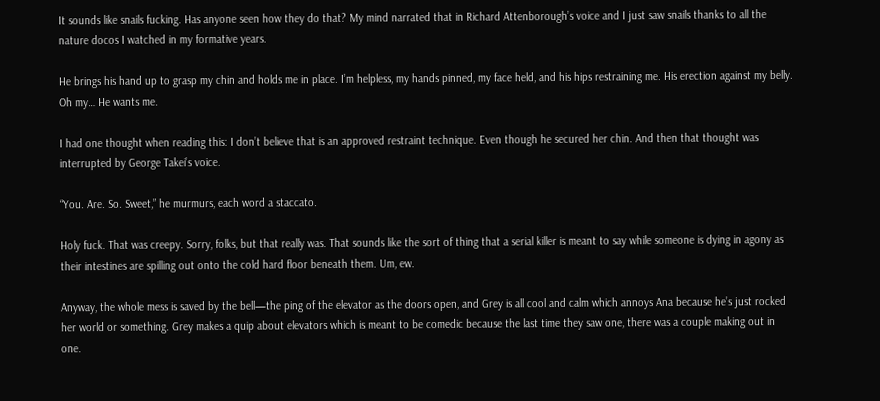It sounds like snails fucking. Has anyone seen how they do that? My mind narrated that in Richard Attenborough’s voice and I just saw snails thanks to all the nature docos I watched in my formative years.

He brings his hand up to grasp my chin and holds me in place. I’m helpless, my hands pinned, my face held, and his hips restraining me. His erection against my belly. Oh my… He wants me.

I had one thought when reading this: I don’t believe that is an approved restraint technique. Even though he secured her chin. And then that thought was interrupted by George Takei’s voice.

“You. Are. So. Sweet,” he murmurs, each word a staccato.

Holy fuck. That was creepy. Sorry, folks, but that really was. That sounds like the sort of thing that a serial killer is meant to say while someone is dying in agony as their intestines are spilling out onto the cold hard floor beneath them. Um, ew.

Anyway, the whole mess is saved by the bell—the ping of the elevator as the doors open, and Grey is all cool and calm which annoys Ana because he’s just rocked her world or something. Grey makes a quip about elevators which is meant to be comedic because the last time they saw one, there was a couple making out in one.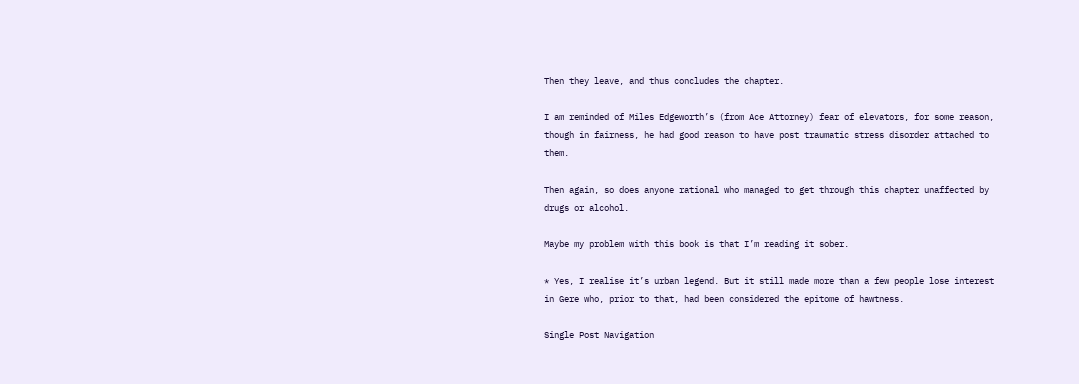Then they leave, and thus concludes the chapter.

I am reminded of Miles Edgeworth’s (from Ace Attorney) fear of elevators, for some reason, though in fairness, he had good reason to have post traumatic stress disorder attached to them.

Then again, so does anyone rational who managed to get through this chapter unaffected by drugs or alcohol.

Maybe my problem with this book is that I’m reading it sober.

* Yes, I realise it’s urban legend. But it still made more than a few people lose interest in Gere who, prior to that, had been considered the epitome of hawtness.

Single Post Navigation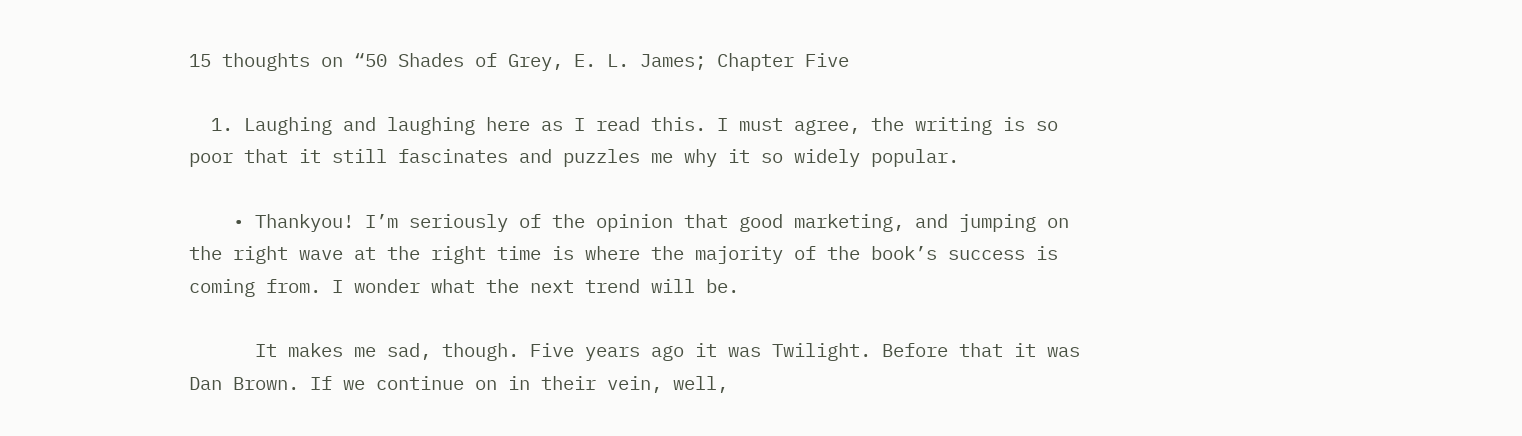15 thoughts on “50 Shades of Grey, E. L. James; Chapter Five

  1. Laughing and laughing here as I read this. I must agree, the writing is so poor that it still fascinates and puzzles me why it so widely popular.

    • Thankyou! I’m seriously of the opinion that good marketing, and jumping on the right wave at the right time is where the majority of the book’s success is coming from. I wonder what the next trend will be.

      It makes me sad, though. Five years ago it was Twilight. Before that it was Dan Brown. If we continue on in their vein, well,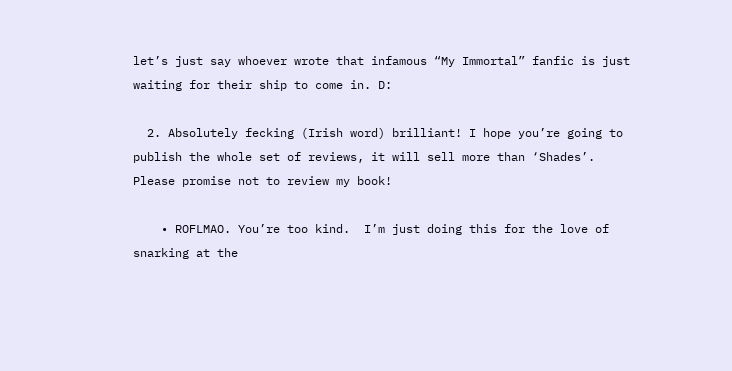let’s just say whoever wrote that infamous “My Immortal” fanfic is just waiting for their ship to come in. D:

  2. Absolutely fecking (Irish word) brilliant! I hope you’re going to publish the whole set of reviews, it will sell more than ‘Shades’. Please promise not to review my book!

    • ROFLMAO. You’re too kind.  I’m just doing this for the love of snarking at the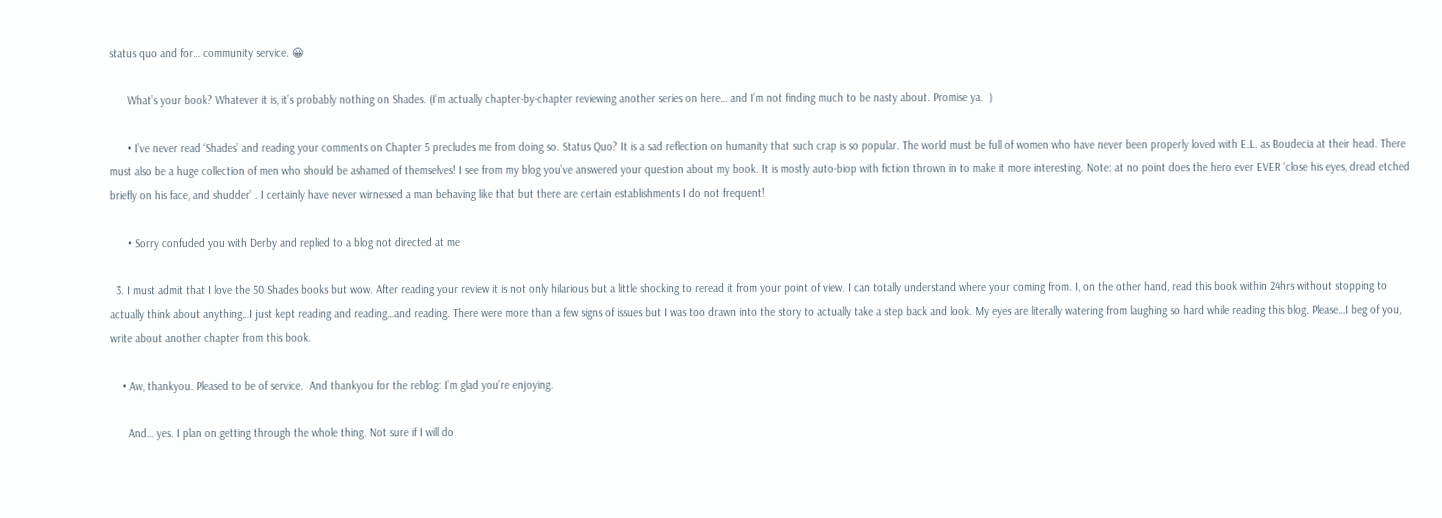status quo and for… community service. 😀

      What’s your book? Whatever it is, it’s probably nothing on Shades. (I’m actually chapter-by-chapter reviewing another series on here… and I’m not finding much to be nasty about. Promise ya.  )

      • I’ve never read ‘Shades’ and reading your comments on Chapter 5 precludes me from doing so. Status Quo? It is a sad reflection on humanity that such crap is so popular. The world must be full of women who have never been properly loved with E.L. as Boudecia at their head. There must also be a huge collection of men who should be ashamed of themselves! I see from my blog you’ve answered your question about my book. It is mostly auto-biop with fiction thrown in to make it more interesting. Note: at no point does the hero ever EVER ‘close his eyes, dread etched briefly on his face, and shudder’ . I certainly have never wirnessed a man behaving like that but there are certain establishments I do not frequent!

      • Sorry confuded you with Derby and replied to a blog not directed at me

  3. I must admit that I love the 50 Shades books but wow. After reading your review it is not only hilarious but a little shocking to reread it from your point of view. I can totally understand where your coming from. I, on the other hand, read this book within 24hrs without stopping to actually think about anything…I just kept reading and reading…and reading. There were more than a few signs of issues but I was too drawn into the story to actually take a step back and look. My eyes are literally watering from laughing so hard while reading this blog. Please…I beg of you, write about another chapter from this book.

    • Aw, thankyou. Pleased to be of service.  And thankyou for the reblog: I’m glad you’re enjoying.

      And… yes. I plan on getting through the whole thing. Not sure if I will do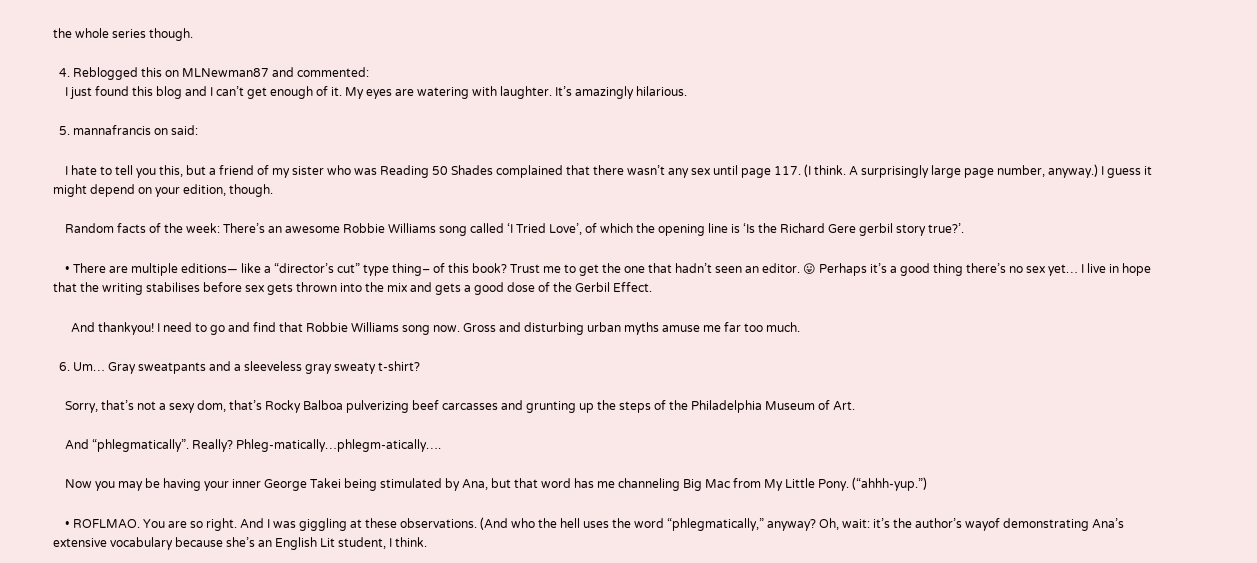the whole series though.

  4. Reblogged this on MLNewman87 and commented:
    I just found this blog and I can’t get enough of it. My eyes are watering with laughter. It’s amazingly hilarious.

  5. mannafrancis on said:

    I hate to tell you this, but a friend of my sister who was Reading 50 Shades complained that there wasn’t any sex until page 117. (I think. A surprisingly large page number, anyway.) I guess it might depend on your edition, though.

    Random facts of the week: There’s an awesome Robbie Williams song called ‘I Tried Love’, of which the opening line is ‘Is the Richard Gere gerbil story true?’.

    • There are multiple editions— like a “director’s cut” type thing– of this book? Trust me to get the one that hadn’t seen an editor. 😛 Perhaps it’s a good thing there’s no sex yet… I live in hope that the writing stabilises before sex gets thrown into the mix and gets a good dose of the Gerbil Effect.

      And thankyou! I need to go and find that Robbie Williams song now. Gross and disturbing urban myths amuse me far too much.

  6. Um… Gray sweatpants and a sleeveless gray sweaty t-shirt?

    Sorry, that’s not a sexy dom, that’s Rocky Balboa pulverizing beef carcasses and grunting up the steps of the Philadelphia Museum of Art.

    And “phlegmatically”. Really? Phleg-matically…phlegm-atically….

    Now you may be having your inner George Takei being stimulated by Ana, but that word has me channeling Big Mac from My Little Pony. (“ahhh-yup.”)

    • ROFLMAO. You are so right. And I was giggling at these observations. (And who the hell uses the word “phlegmatically,” anyway? Oh, wait: it’s the author’s wayof demonstrating Ana’s extensive vocabulary because she’s an English Lit student, I think.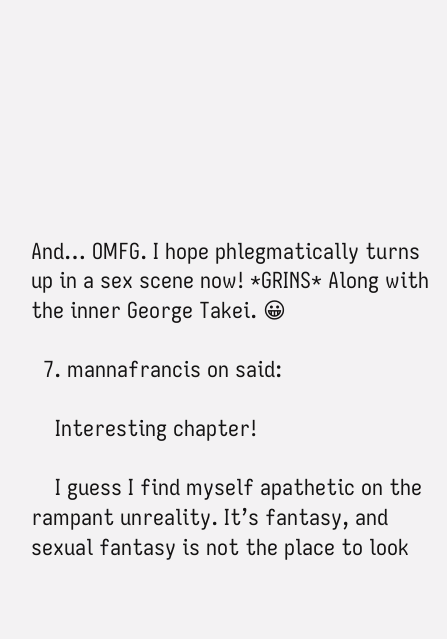And… OMFG. I hope phlegmatically turns up in a sex scene now! *GRINS* Along with the inner George Takei. 😀

  7. mannafrancis on said:

    Interesting chapter!

    I guess I find myself apathetic on the rampant unreality. It’s fantasy, and sexual fantasy is not the place to look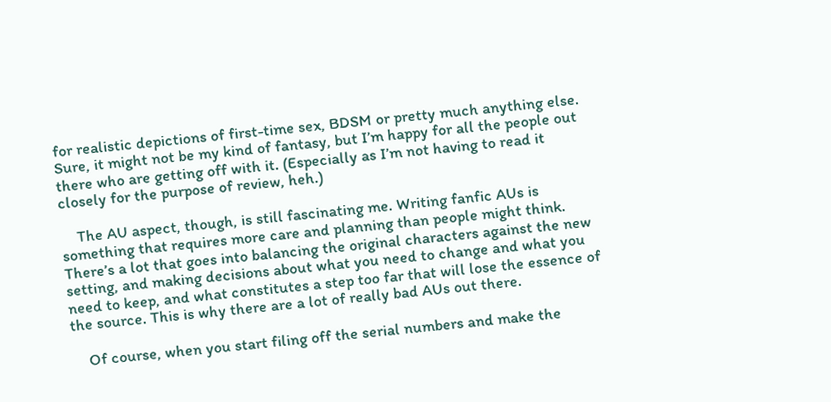for realistic depictions of first-time sex, BDSM or pretty much anything else. Sure, it might not be my kind of fantasy, but I’m happy for all the people out there who are getting off with it. (Especially as I’m not having to read it closely for the purpose of review, heh.)

    The AU aspect, though, is still fascinating me. Writing fanfic AUs is something that requires more care and planning than people might think. There’s a lot that goes into balancing the original characters against the new setting, and making decisions about what you need to change and what you need to keep, and what constitutes a step too far that will lose the essence of the source. This is why there are a lot of really bad AUs out there.

    Of course, when you start filing off the serial numbers and make the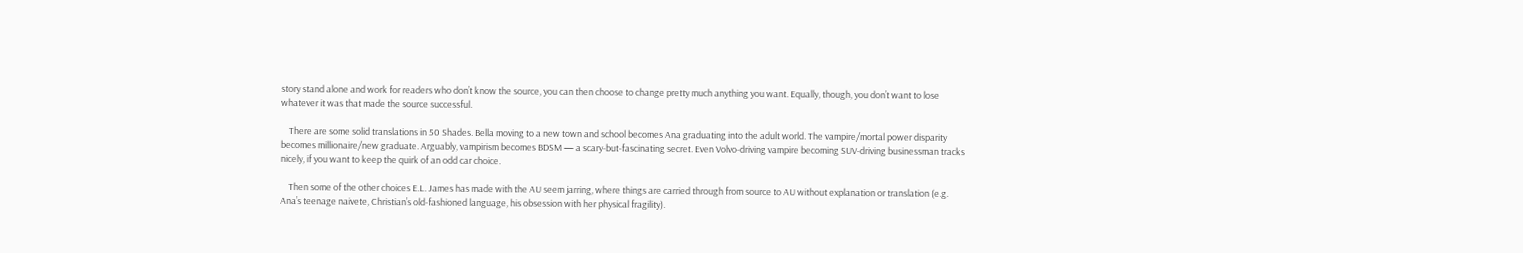story stand alone and work for readers who don’t know the source, you can then choose to change pretty much anything you want. Equally, though, you don’t want to lose whatever it was that made the source successful.

    There are some solid translations in 50 Shades. Bella moving to a new town and school becomes Ana graduating into the adult world. The vampire/mortal power disparity becomes millionaire/new graduate. Arguably, vampirism becomes BDSM — a scary-but-fascinating secret. Even Volvo-driving vampire becoming SUV-driving businessman tracks nicely, if you want to keep the quirk of an odd car choice.

    Then some of the other choices E.L. James has made with the AU seem jarring, where things are carried through from source to AU without explanation or translation (e.g. Ana’s teenage naivete, Christian’s old-fashioned language, his obsession with her physical fragility).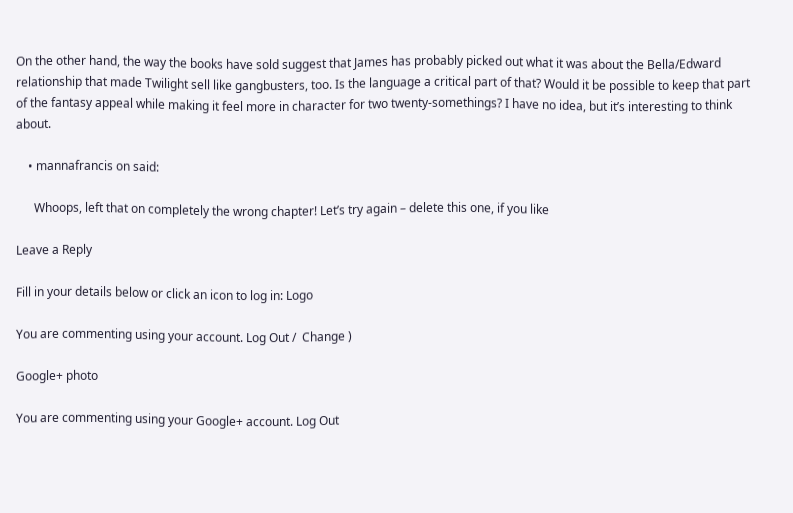On the other hand, the way the books have sold suggest that James has probably picked out what it was about the Bella/Edward relationship that made Twilight sell like gangbusters, too. Is the language a critical part of that? Would it be possible to keep that part of the fantasy appeal while making it feel more in character for two twenty-somethings? I have no idea, but it’s interesting to think about.

    • mannafrancis on said:

      Whoops, left that on completely the wrong chapter! Let’s try again – delete this one, if you like

Leave a Reply

Fill in your details below or click an icon to log in: Logo

You are commenting using your account. Log Out /  Change )

Google+ photo

You are commenting using your Google+ account. Log Out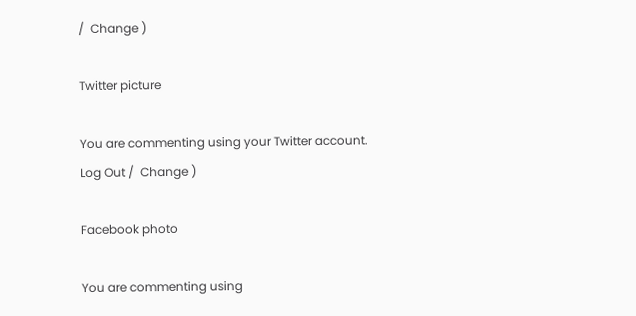/  Change )

Twitter picture

You are commenting using your Twitter account. Log Out /  Change )

Facebook photo

You are commenting using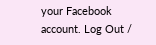your Facebook account. Log Out /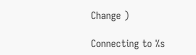Change )

Connecting to %s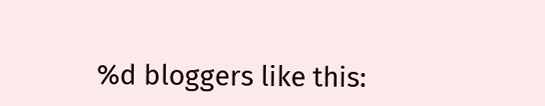%d bloggers like this: